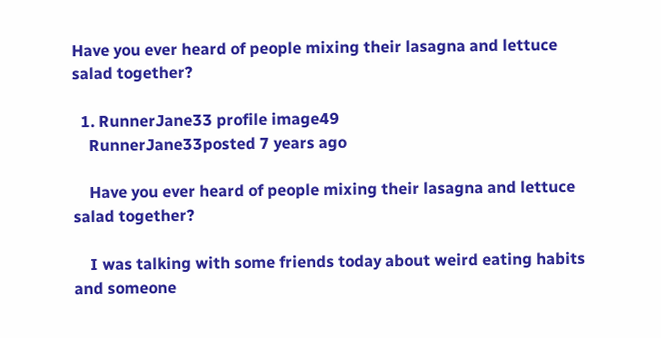Have you ever heard of people mixing their lasagna and lettuce salad together?

  1. RunnerJane33 profile image49
    RunnerJane33posted 7 years ago

    Have you ever heard of people mixing their lasagna and lettuce salad together?

    I was talking with some friends today about weird eating habits and someone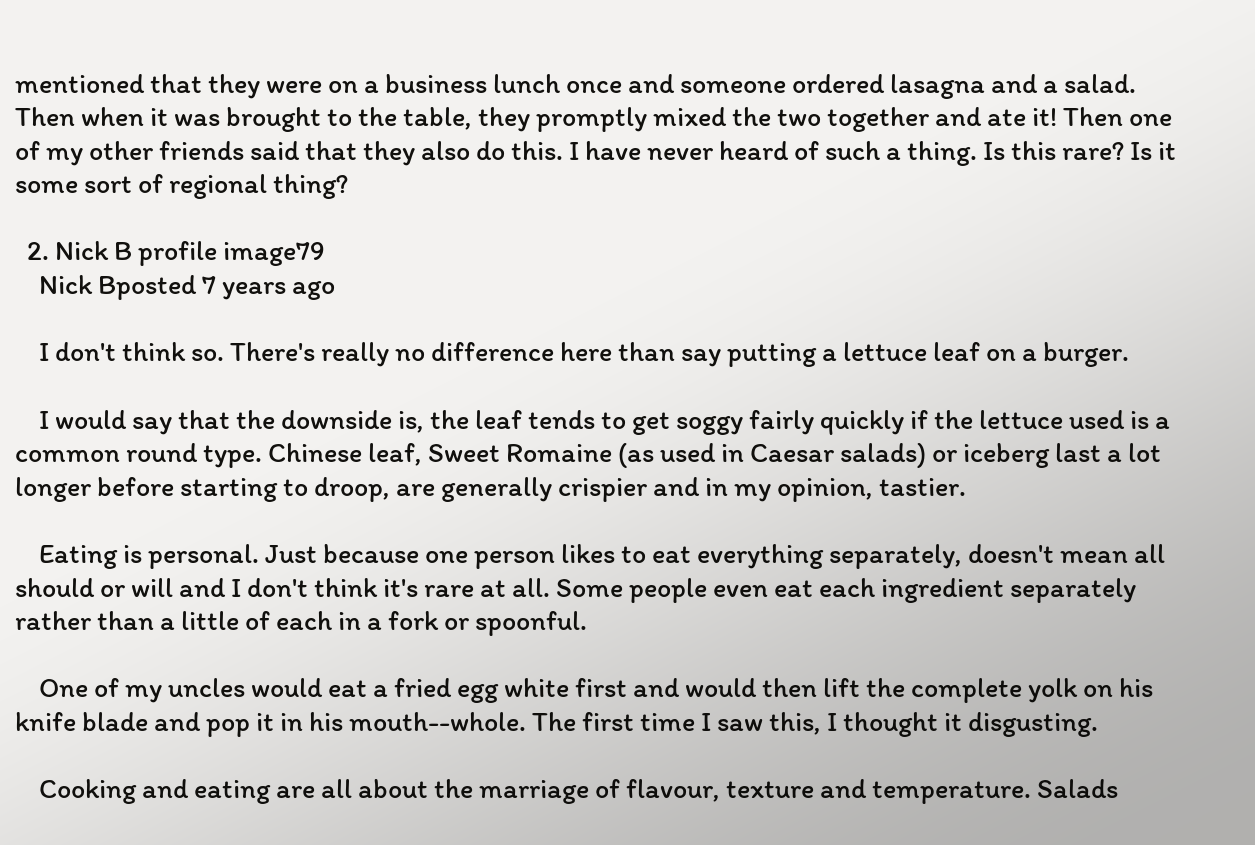mentioned that they were on a business lunch once and someone ordered lasagna and a salad. Then when it was brought to the table, they promptly mixed the two together and ate it! Then one of my other friends said that they also do this. I have never heard of such a thing. Is this rare? Is it some sort of regional thing?

  2. Nick B profile image79
    Nick Bposted 7 years ago

    I don't think so. There's really no difference here than say putting a lettuce leaf on a burger.

    I would say that the downside is, the leaf tends to get soggy fairly quickly if the lettuce used is a common round type. Chinese leaf, Sweet Romaine (as used in Caesar salads) or iceberg last a lot longer before starting to droop, are generally crispier and in my opinion, tastier.

    Eating is personal. Just because one person likes to eat everything separately, doesn't mean all should or will and I don't think it's rare at all. Some people even eat each ingredient separately rather than a little of each in a fork or spoonful.

    One of my uncles would eat a fried egg white first and would then lift the complete yolk on his knife blade and pop it in his mouth--whole. The first time I saw this, I thought it disgusting.

    Cooking and eating are all about the marriage of flavour, texture and temperature. Salads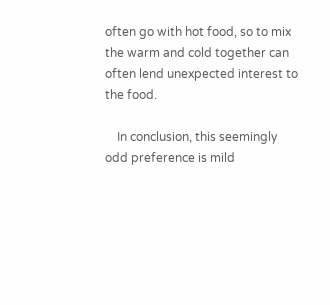often go with hot food, so to mix the warm and cold together can often lend unexpected interest to the food.

    In conclusion, this seemingly odd preference is mild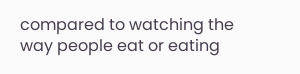compared to watching the way people eat or eating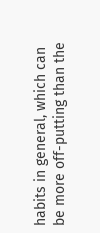habits in general, which can be more off-putting than the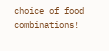choice of food combinations!